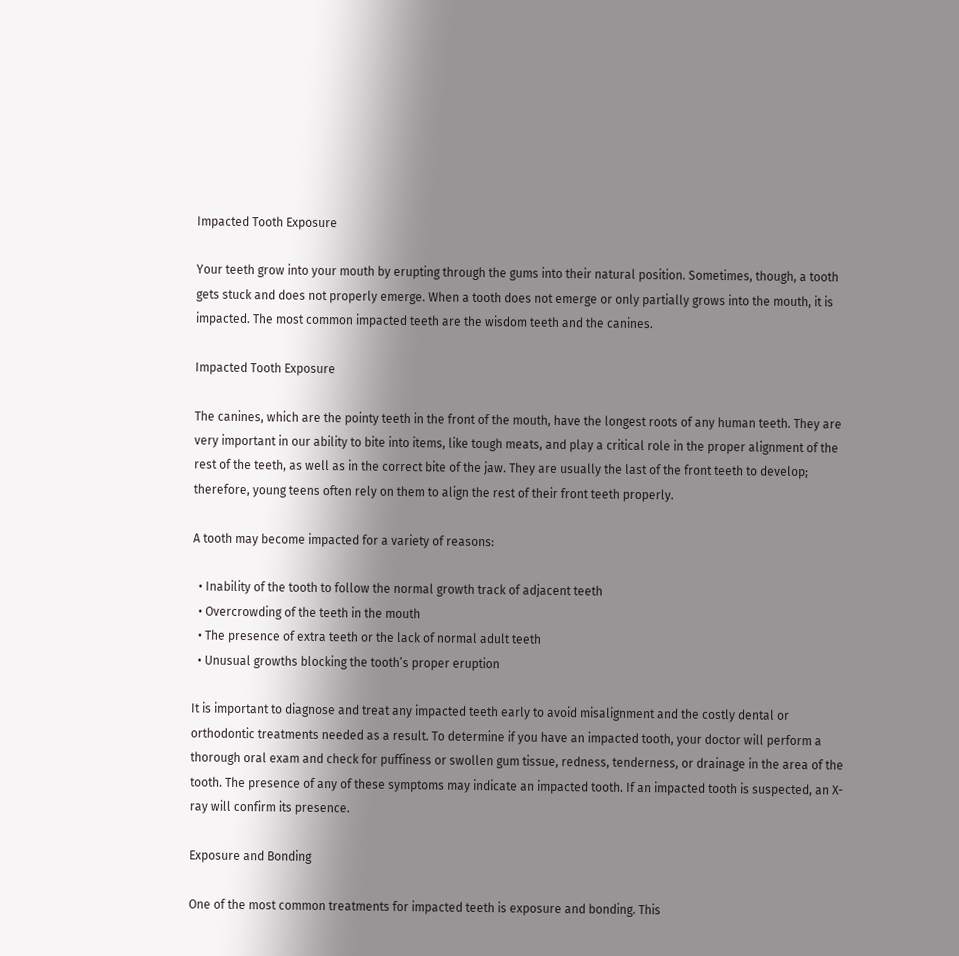Impacted Tooth Exposure

Your teeth grow into your mouth by erupting through the gums into their natural position. Sometimes, though, a tooth gets stuck and does not properly emerge. When a tooth does not emerge or only partially grows into the mouth, it is impacted. The most common impacted teeth are the wisdom teeth and the canines.

Impacted Tooth Exposure

The canines, which are the pointy teeth in the front of the mouth, have the longest roots of any human teeth. They are very important in our ability to bite into items, like tough meats, and play a critical role in the proper alignment of the rest of the teeth, as well as in the correct bite of the jaw. They are usually the last of the front teeth to develop; therefore, young teens often rely on them to align the rest of their front teeth properly.

A tooth may become impacted for a variety of reasons:

  • Inability of the tooth to follow the normal growth track of adjacent teeth
  • Overcrowding of the teeth in the mouth
  • The presence of extra teeth or the lack of normal adult teeth
  • Unusual growths blocking the tooth’s proper eruption

It is important to diagnose and treat any impacted teeth early to avoid misalignment and the costly dental or orthodontic treatments needed as a result. To determine if you have an impacted tooth, your doctor will perform a thorough oral exam and check for puffiness or swollen gum tissue, redness, tenderness, or drainage in the area of the tooth. The presence of any of these symptoms may indicate an impacted tooth. If an impacted tooth is suspected, an X-ray will confirm its presence.

Exposure and Bonding

One of the most common treatments for impacted teeth is exposure and bonding. This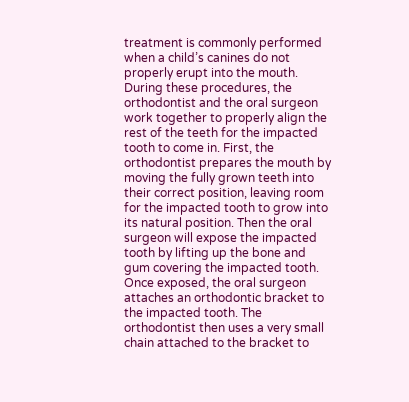treatment is commonly performed when a child’s canines do not properly erupt into the mouth. During these procedures, the orthodontist and the oral surgeon work together to properly align the rest of the teeth for the impacted tooth to come in. First, the orthodontist prepares the mouth by moving the fully grown teeth into their correct position, leaving room for the impacted tooth to grow into its natural position. Then the oral surgeon will expose the impacted tooth by lifting up the bone and gum covering the impacted tooth. Once exposed, the oral surgeon attaches an orthodontic bracket to the impacted tooth. The orthodontist then uses a very small chain attached to the bracket to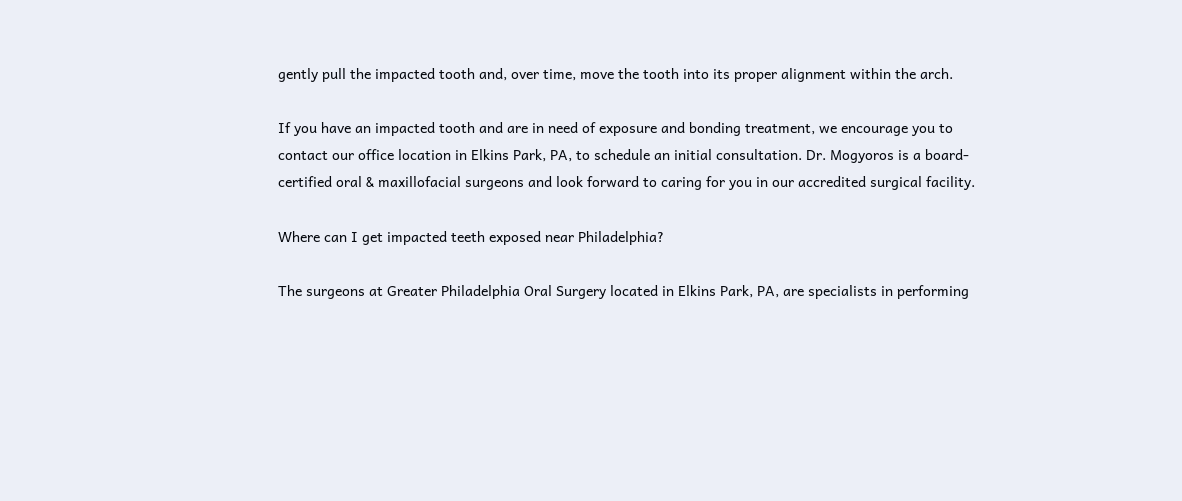gently pull the impacted tooth and, over time, move the tooth into its proper alignment within the arch.

If you have an impacted tooth and are in need of exposure and bonding treatment, we encourage you to contact our office location in Elkins Park, PA, to schedule an initial consultation. Dr. Mogyoros is a board-certified oral & maxillofacial surgeons and look forward to caring for you in our accredited surgical facility.

Where can I get impacted teeth exposed near Philadelphia?

The surgeons at Greater Philadelphia Oral Surgery located in Elkins Park, PA, are specialists in performing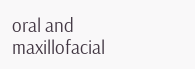oral and maxillofacial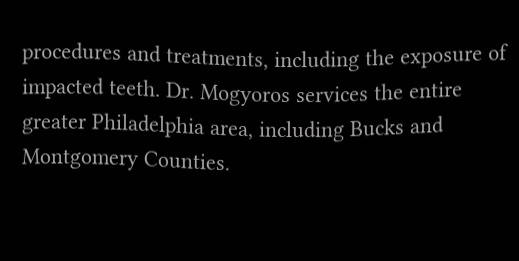procedures and treatments, including the exposure of impacted teeth. Dr. Mogyoros services the entire greater Philadelphia area, including Bucks and Montgomery Counties.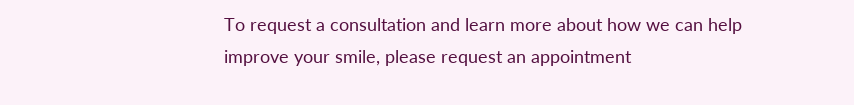To request a consultation and learn more about how we can help improve your smile, please request an appointment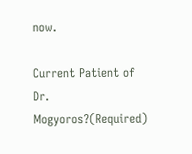now.

Current Patient of Dr. Mogyoros?(Required)